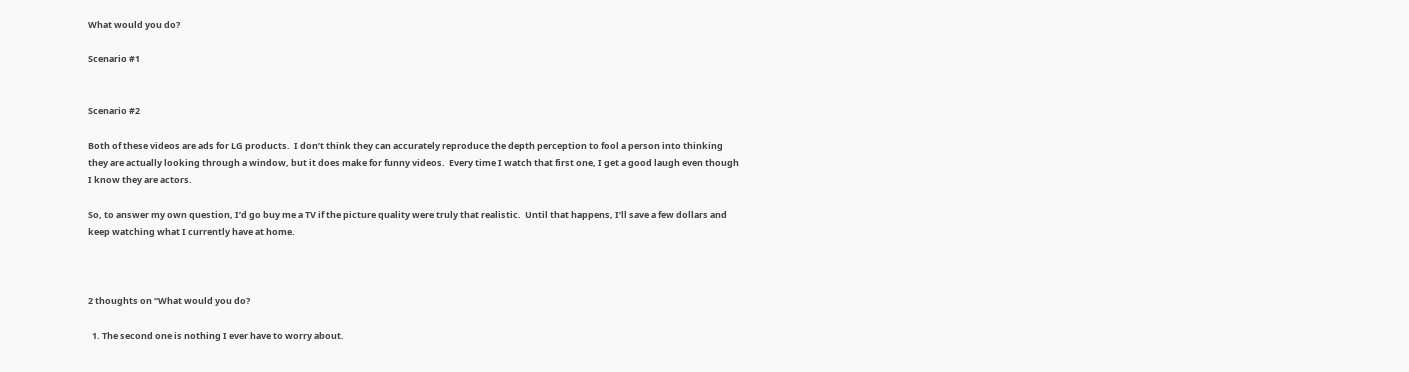What would you do?

Scenario #1


Scenario #2

Both of these videos are ads for LG products.  I don’t think they can accurately reproduce the depth perception to fool a person into thinking they are actually looking through a window, but it does make for funny videos.  Every time I watch that first one, I get a good laugh even though I know they are actors.

So, to answer my own question, I’d go buy me a TV if the picture quality were truly that realistic.  Until that happens, I’ll save a few dollars and keep watching what I currently have at home.



2 thoughts on “What would you do?

  1. The second one is nothing I ever have to worry about.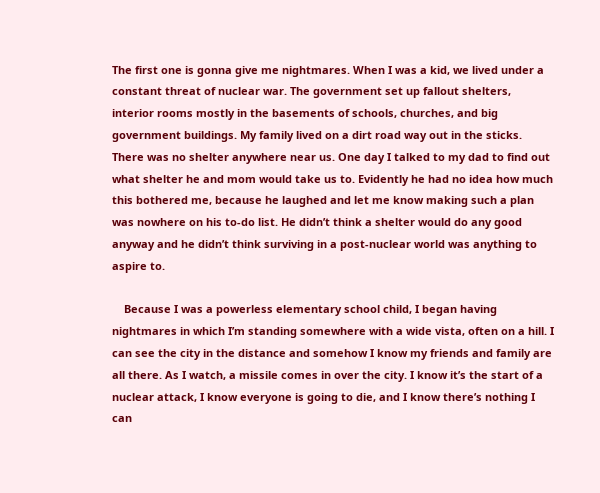The first one is gonna give me nightmares. When I was a kid, we lived under a constant threat of nuclear war. The government set up fallout shelters, interior rooms mostly in the basements of schools, churches, and big government buildings. My family lived on a dirt road way out in the sticks. There was no shelter anywhere near us. One day I talked to my dad to find out what shelter he and mom would take us to. Evidently he had no idea how much this bothered me, because he laughed and let me know making such a plan was nowhere on his to-do list. He didn’t think a shelter would do any good anyway and he didn’t think surviving in a post-nuclear world was anything to aspire to.

    Because I was a powerless elementary school child, I began having nightmares in which I’m standing somewhere with a wide vista, often on a hill. I can see the city in the distance and somehow I know my friends and family are all there. As I watch, a missile comes in over the city. I know it’s the start of a nuclear attack, I know everyone is going to die, and I know there’s nothing I can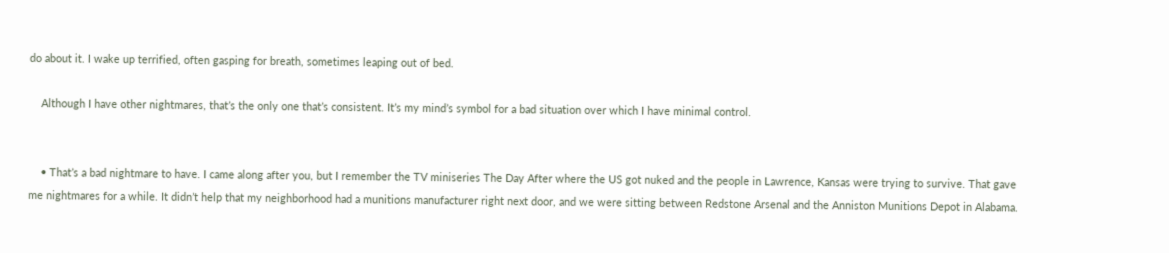do about it. I wake up terrified, often gasping for breath, sometimes leaping out of bed.

    Although I have other nightmares, that’s the only one that’s consistent. It’s my mind’s symbol for a bad situation over which I have minimal control.


    • That’s a bad nightmare to have. I came along after you, but I remember the TV miniseries The Day After where the US got nuked and the people in Lawrence, Kansas were trying to survive. That gave me nightmares for a while. It didn’t help that my neighborhood had a munitions manufacturer right next door, and we were sitting between Redstone Arsenal and the Anniston Munitions Depot in Alabama.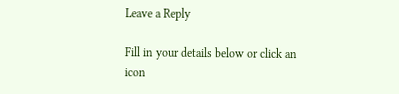Leave a Reply

Fill in your details below or click an icon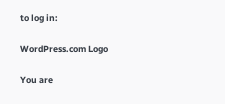to log in:

WordPress.com Logo

You are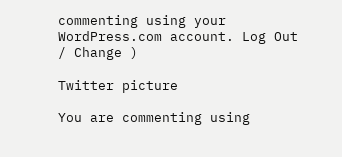commenting using your WordPress.com account. Log Out / Change )

Twitter picture

You are commenting using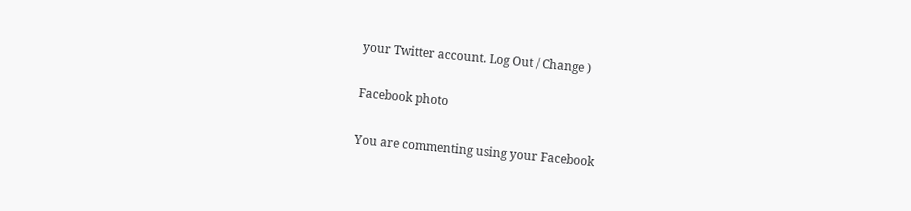your Twitter account. Log Out / Change )

Facebook photo

You are commenting using your Facebook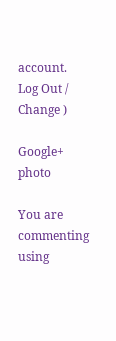account. Log Out / Change )

Google+ photo

You are commenting using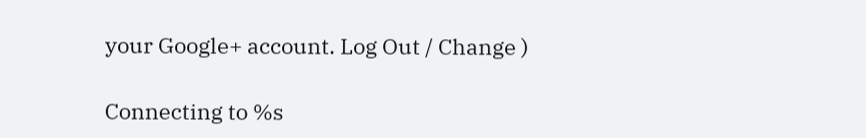your Google+ account. Log Out / Change )

Connecting to %s